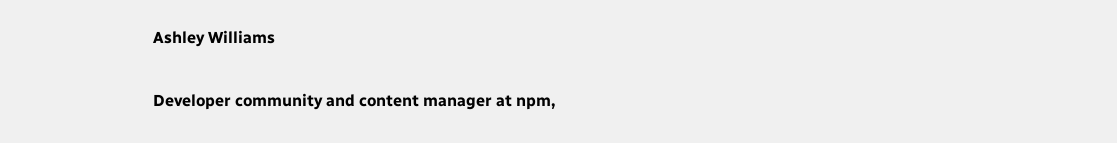Ashley Williams

Developer community and content manager at npm,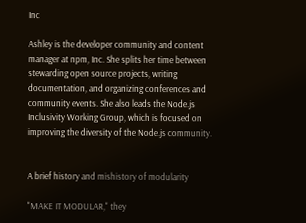Inc

Ashley is the developer community and content manager at npm, Inc. She splits her time between stewarding open source projects, writing documentation, and organizing conferences and community events. She also leads the Node.js Inclusivity Working Group, which is focused on improving the diversity of the Node.js community.


A brief history and mishistory of modularity

"MAKE IT MODULAR," they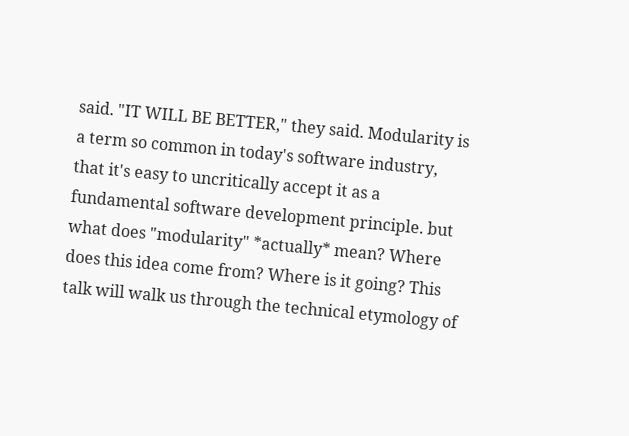said. "IT WILL BE BETTER," they said. Modularity is a term so common in today's software industry, that it's easy to uncritically accept it as a fundamental software development principle. but what does "modularity" *actually* mean? Where does this idea come from? Where is it going? This talk will walk us through the technical etymology of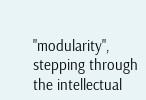"modularity", stepping through the intellectual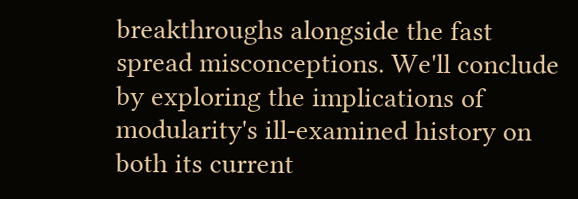breakthroughs alongside the fast spread misconceptions. We'll conclude by exploring the implications of modularity's ill-examined history on both its current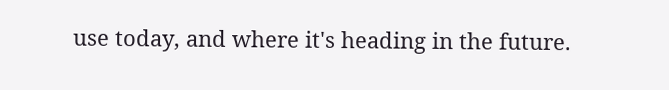use today, and where it's heading in the future.